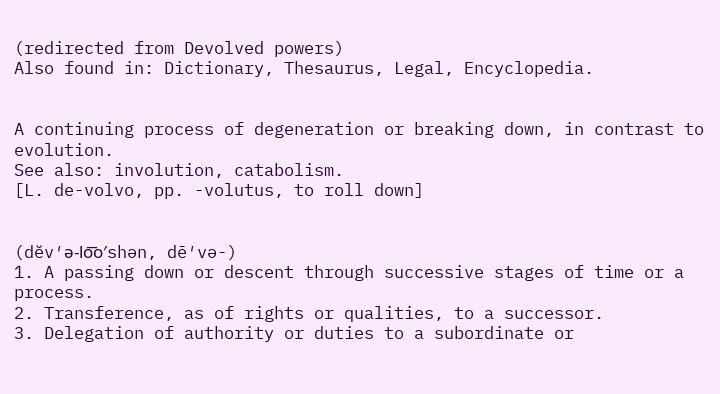(redirected from Devolved powers)
Also found in: Dictionary, Thesaurus, Legal, Encyclopedia.


A continuing process of degeneration or breaking down, in contrast to evolution.
See also: involution, catabolism.
[L. de-volvo, pp. -volutus, to roll down]


(dĕv′ə-lo͞o′shən, dē′və-)
1. A passing down or descent through successive stages of time or a process.
2. Transference, as of rights or qualities, to a successor.
3. Delegation of authority or duties to a subordinate or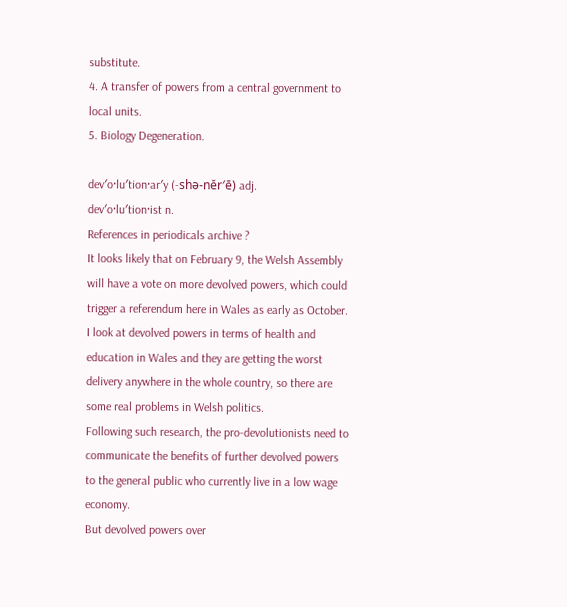substitute.
4. A transfer of powers from a central government to local units.
5. Biology Degeneration.

dev′o·lu′tion·ar′y (-shə-nĕr′ē) adj.
dev′o·lu′tion·ist n.
References in periodicals archive ?
It looks likely that on February 9, the Welsh Assembly will have a vote on more devolved powers, which could trigger a referendum here in Wales as early as October.
I look at devolved powers in terms of health and education in Wales and they are getting the worst delivery anywhere in the whole country, so there are some real problems in Welsh politics.
Following such research, the pro-devolutionists need to communicate the benefits of further devolved powers to the general public who currently live in a low wage economy.
But devolved powers over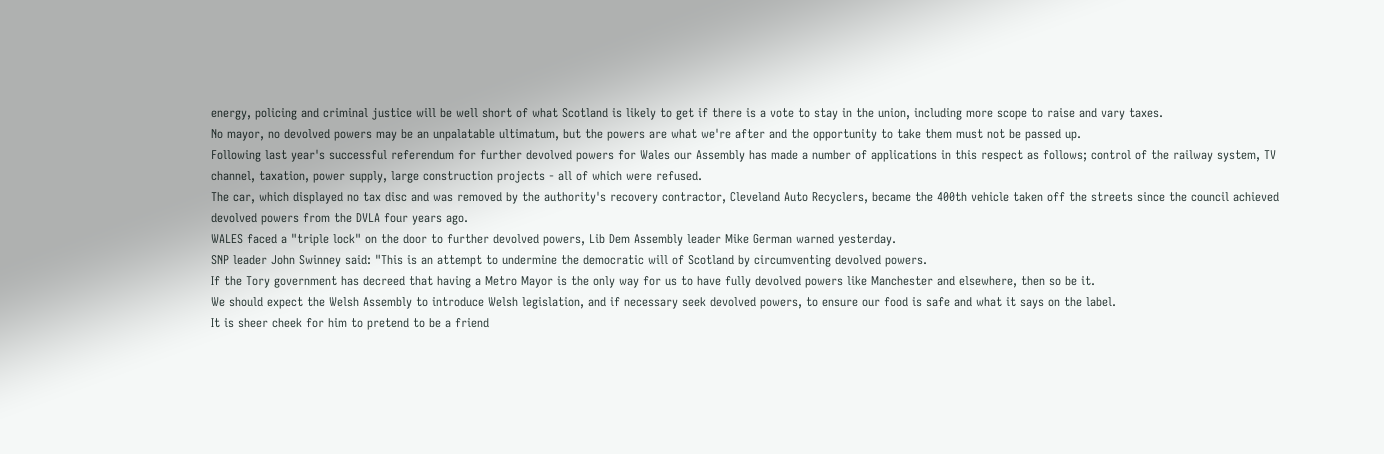energy, policing and criminal justice will be well short of what Scotland is likely to get if there is a vote to stay in the union, including more scope to raise and vary taxes.
No mayor, no devolved powers may be an unpalatable ultimatum, but the powers are what we're after and the opportunity to take them must not be passed up.
Following last year's successful referendum for further devolved powers for Wales our Assembly has made a number of applications in this respect as follows; control of the railway system, TV channel, taxation, power supply, large construction projects - all of which were refused.
The car, which displayed no tax disc and was removed by the authority's recovery contractor, Cleveland Auto Recyclers, became the 400th vehicle taken off the streets since the council achieved devolved powers from the DVLA four years ago.
WALES faced a "triple lock" on the door to further devolved powers, Lib Dem Assembly leader Mike German warned yesterday.
SNP leader John Swinney said: "This is an attempt to undermine the democratic will of Scotland by circumventing devolved powers.
If the Tory government has decreed that having a Metro Mayor is the only way for us to have fully devolved powers like Manchester and elsewhere, then so be it.
We should expect the Welsh Assembly to introduce Welsh legislation, and if necessary seek devolved powers, to ensure our food is safe and what it says on the label.
It is sheer cheek for him to pretend to be a friend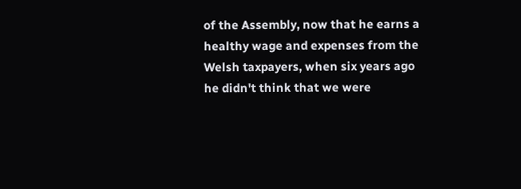of the Assembly, now that he earns a healthy wage and expenses from the Welsh taxpayers, when six years ago he didn't think that we were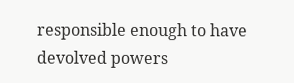responsible enough to have devolved powers